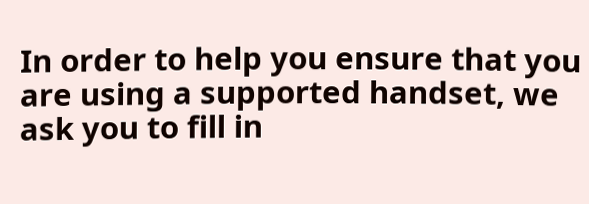In order to help you ensure that you are using a supported handset, we ask you to fill in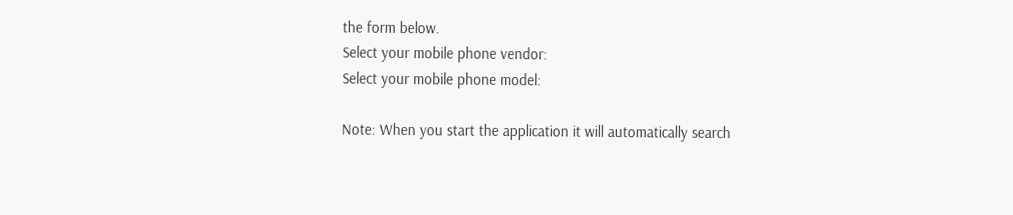the form below.
Select your mobile phone vendor:
Select your mobile phone model:

Note: When you start the application it will automatically search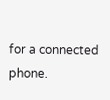for a connected phone.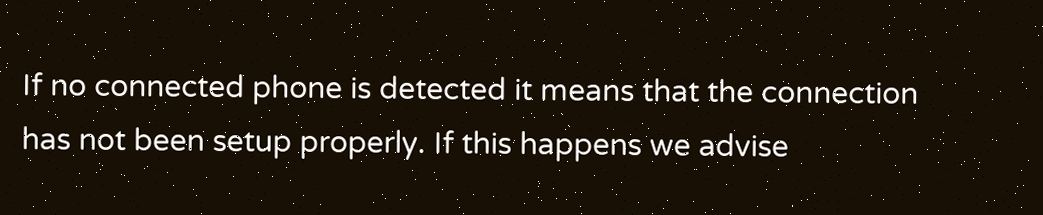If no connected phone is detected it means that the connection has not been setup properly. If this happens we advise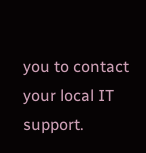you to contact your local IT support.